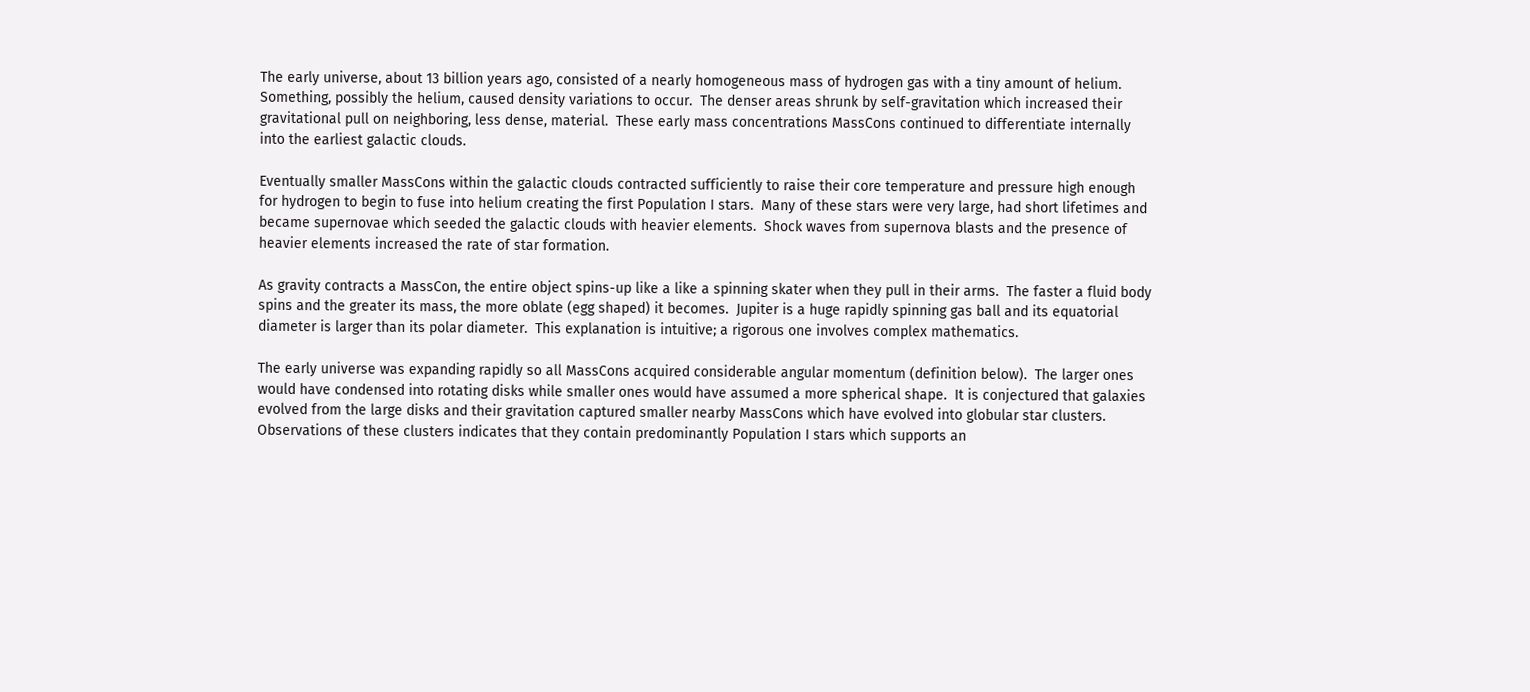The early universe, about 13 billion years ago, consisted of a nearly homogeneous mass of hydrogen gas with a tiny amount of helium.  Something, possibly the helium, caused density variations to occur.  The denser areas shrunk by self-gravitation which increased their gravitational pull on neighboring, less dense, material.  These early mass concentrations MassCons continued to differentiate internally into the earliest galactic clouds.

Eventually smaller MassCons within the galactic clouds contracted sufficiently to raise their core temperature and pressure high enough for hydrogen to begin to fuse into helium creating the first Population I stars.  Many of these stars were very large, had short lifetimes and became supernovae which seeded the galactic clouds with heavier elements.  Shock waves from supernova blasts and the presence of heavier elements increased the rate of star formation.

As gravity contracts a MassCon, the entire object spins-up like a like a spinning skater when they pull in their arms.  The faster a fluid body spins and the greater its mass, the more oblate (egg shaped) it becomes.  Jupiter is a huge rapidly spinning gas ball and its equatorial diameter is larger than its polar diameter.  This explanation is intuitive; a rigorous one involves complex mathematics.

The early universe was expanding rapidly so all MassCons acquired considerable angular momentum (definition below).  The larger ones would have condensed into rotating disks while smaller ones would have assumed a more spherical shape.  It is conjectured that galaxies evolved from the large disks and their gravitation captured smaller nearby MassCons which have evolved into globular star clusters.  Observations of these clusters indicates that they contain predominantly Population I stars which supports an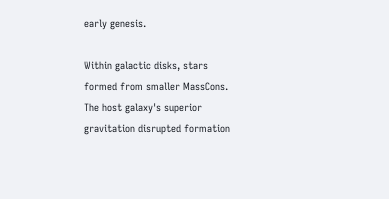early genesis.

Within galactic disks, stars formed from smaller MassCons.  The host galaxy's superior gravitation disrupted formation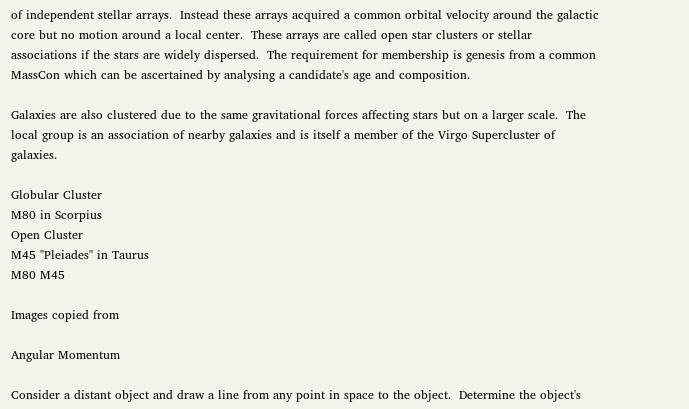of independent stellar arrays.  Instead these arrays acquired a common orbital velocity around the galactic core but no motion around a local center.  These arrays are called open star clusters or stellar associations if the stars are widely dispersed.  The requirement for membership is genesis from a common MassCon which can be ascertained by analysing a candidate's age and composition.

Galaxies are also clustered due to the same gravitational forces affecting stars but on a larger scale.  The local group is an association of nearby galaxies and is itself a member of the Virgo Supercluster of galaxies.

Globular Cluster
M80 in Scorpius
Open Cluster
M45 "Pleiades" in Taurus
M80 M45

Images copied from

Angular Momentum

Consider a distant object and draw a line from any point in space to the object.  Determine the object's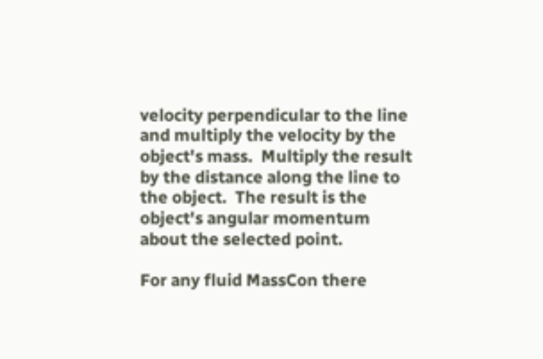velocity perpendicular to the line and multiply the velocity by the object's mass.  Multiply the result by the distance along the line to the object.  The result is the object's angular momentum about the selected point.

For any fluid MassCon there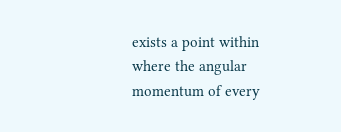exists a point within where the angular momentum of every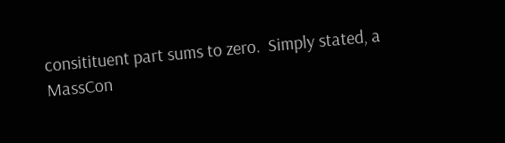consitituent part sums to zero.  Simply stated, a MassCon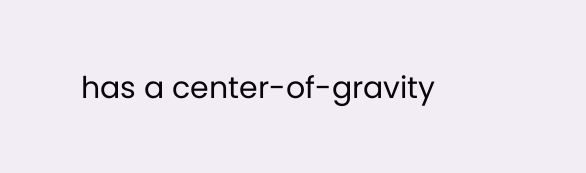has a center-of-gravity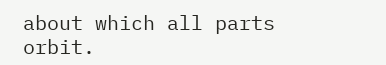about which all parts orbit.